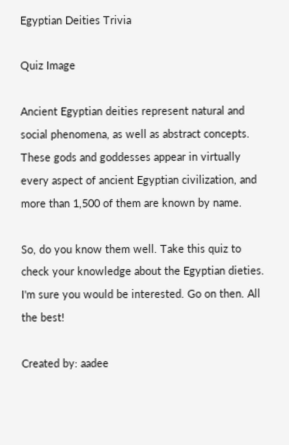Egyptian Deities Trivia

Quiz Image

Ancient Egyptian deities represent natural and social phenomena, as well as abstract concepts. These gods and goddesses appear in virtually every aspect of ancient Egyptian civilization, and more than 1,500 of them are known by name.

So, do you know them well. Take this quiz to check your knowledge about the Egyptian dieties. I'm sure you would be interested. Go on then. All the best!

Created by: aadee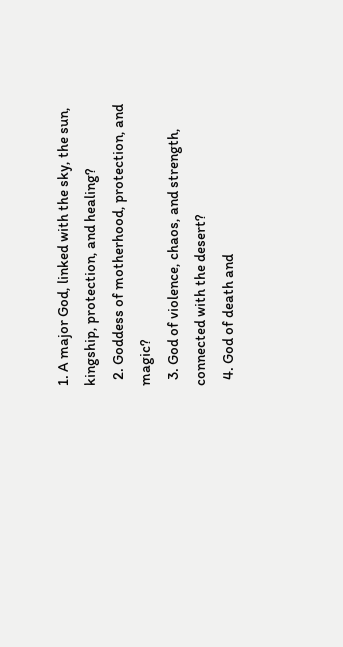1. A major God, linked with the sky, the sun, kingship, protection, and healing?
  2. Goddess of motherhood, protection, and magic?
  3. God of violence, chaos, and strength, connected with the desert?
  4. God of death and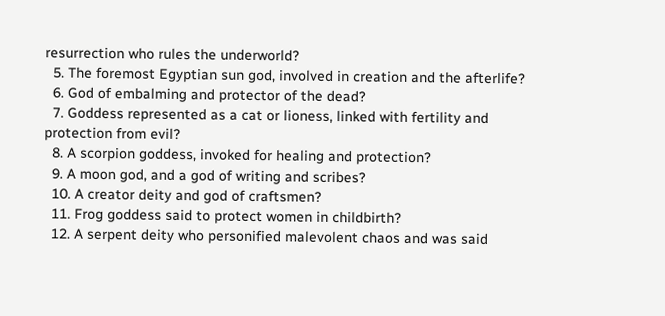resurrection who rules the underworld?
  5. The foremost Egyptian sun god, involved in creation and the afterlife?
  6. God of embalming and protector of the dead?
  7. Goddess represented as a cat or lioness, linked with fertility and protection from evil?
  8. A scorpion goddess, invoked for healing and protection?
  9. A moon god, and a god of writing and scribes?
  10. A creator deity and god of craftsmen?
  11. Frog goddess said to protect women in childbirth?
  12. A serpent deity who personified malevolent chaos and was said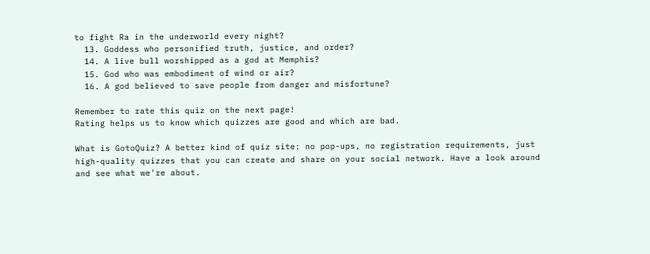to fight Ra in the underworld every night?
  13. Goddess who personified truth, justice, and order?
  14. A live bull worshipped as a god at Memphis?
  15. God who was embodiment of wind or air?
  16. A god believed to save people from danger and misfortune?

Remember to rate this quiz on the next page!
Rating helps us to know which quizzes are good and which are bad.

What is GotoQuiz? A better kind of quiz site: no pop-ups, no registration requirements, just high-quality quizzes that you can create and share on your social network. Have a look around and see what we're about.